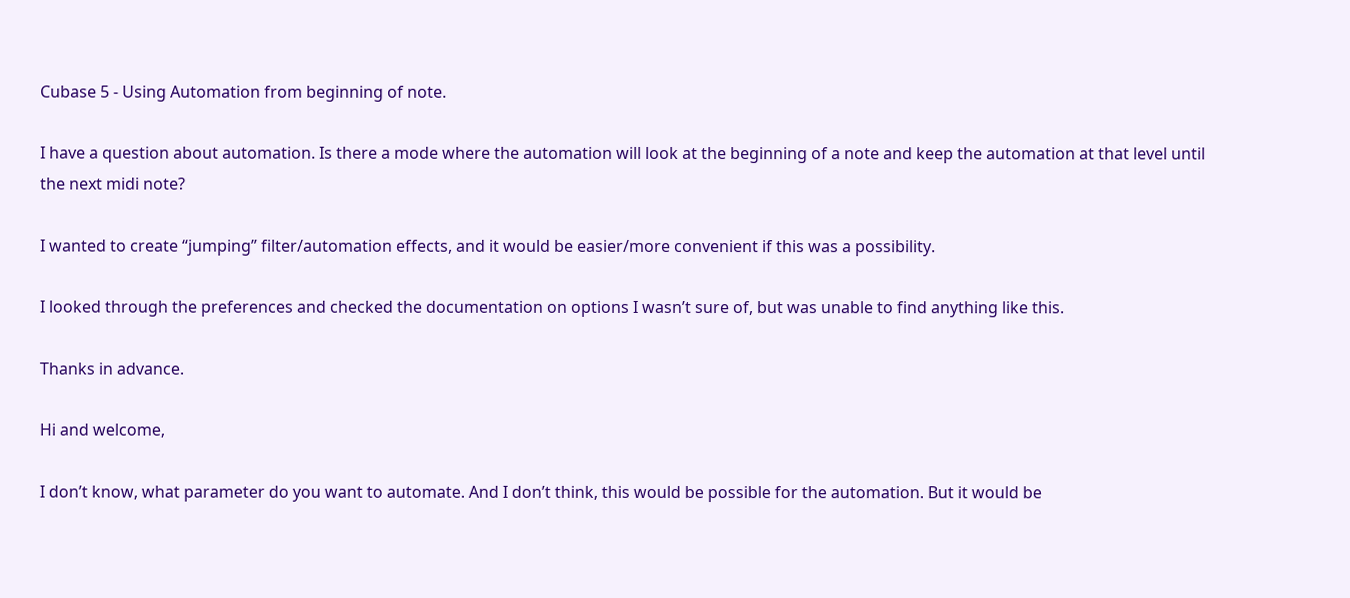Cubase 5 - Using Automation from beginning of note.

I have a question about automation. Is there a mode where the automation will look at the beginning of a note and keep the automation at that level until the next midi note?

I wanted to create “jumping” filter/automation effects, and it would be easier/more convenient if this was a possibility.

I looked through the preferences and checked the documentation on options I wasn’t sure of, but was unable to find anything like this.

Thanks in advance.

Hi and welcome,

I don’t know, what parameter do you want to automate. And I don’t think, this would be possible for the automation. But it would be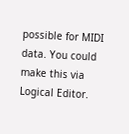possible for MIDI data. You could make this via Logical Editor.